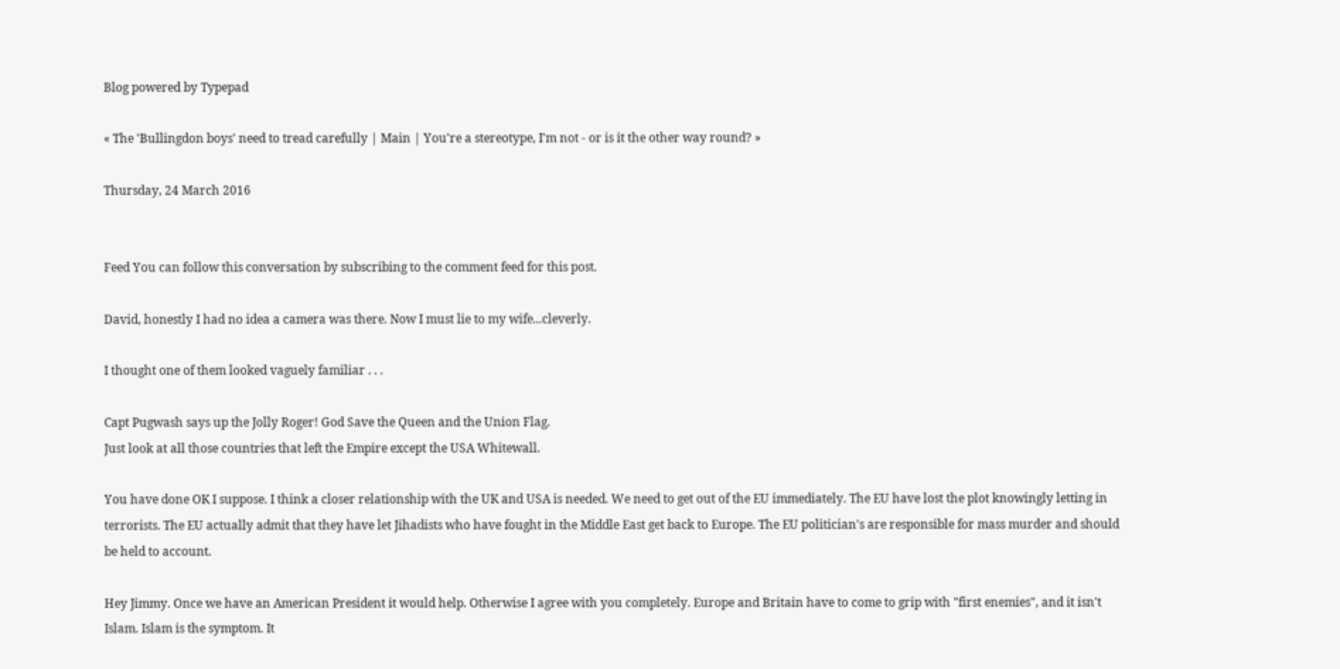Blog powered by Typepad

« The 'Bullingdon boys' need to tread carefully | Main | You're a stereotype, I'm not - or is it the other way round? »

Thursday, 24 March 2016


Feed You can follow this conversation by subscribing to the comment feed for this post.

David, honestly I had no idea a camera was there. Now I must lie to my wife...cleverly.

I thought one of them looked vaguely familiar . . .

Capt Pugwash says up the Jolly Roger! God Save the Queen and the Union Flag.
Just look at all those countries that left the Empire except the USA Whitewall.

You have done OK I suppose. I think a closer relationship with the UK and USA is needed. We need to get out of the EU immediately. The EU have lost the plot knowingly letting in terrorists. The EU actually admit that they have let Jihadists who have fought in the Middle East get back to Europe. The EU politician's are responsible for mass murder and should be held to account.

Hey Jimmy. Once we have an American President it would help. Otherwise I agree with you completely. Europe and Britain have to come to grip with "first enemies", and it isn't Islam. Islam is the symptom. It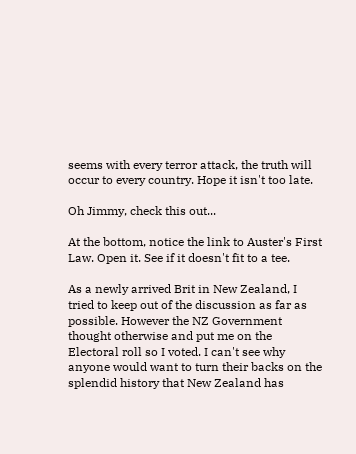seems with every terror attack, the truth will occur to every country. Hope it isn't too late.

Oh Jimmy, check this out...

At the bottom, notice the link to Auster's First Law. Open it. See if it doesn't fit to a tee.

As a newly arrived Brit in New Zealand, I tried to keep out of the discussion as far as possible. However the NZ Government thought otherwise and put me on the Electoral roll so I voted. I can't see why anyone would want to turn their backs on the splendid history that New Zealand has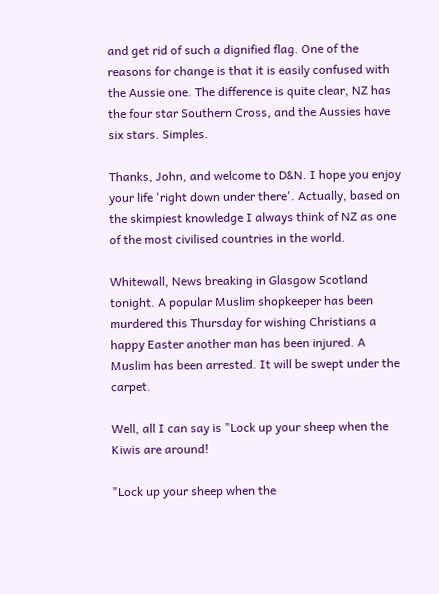and get rid of such a dignified flag. One of the reasons for change is that it is easily confused with the Aussie one. The difference is quite clear, NZ has the four star Southern Cross, and the Aussies have six stars. Simples.

Thanks, John, and welcome to D&N. I hope you enjoy your life 'right down under there'. Actually, based on the skimpiest knowledge I always think of NZ as one of the most civilised countries in the world.

Whitewall, News breaking in Glasgow Scotland tonight. A popular Muslim shopkeeper has been murdered this Thursday for wishing Christians a happy Easter another man has been injured. A Muslim has been arrested. It will be swept under the carpet.

Well, all I can say is "Lock up your sheep when the Kiwis are around!

"Lock up your sheep when the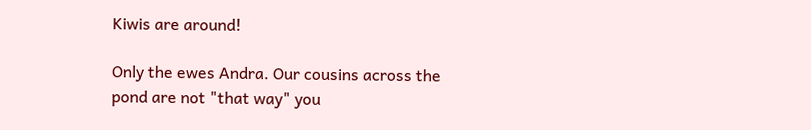Kiwis are around!

Only the ewes Andra. Our cousins across the pond are not "that way" you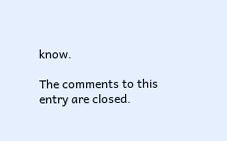know.

The comments to this entry are closed.